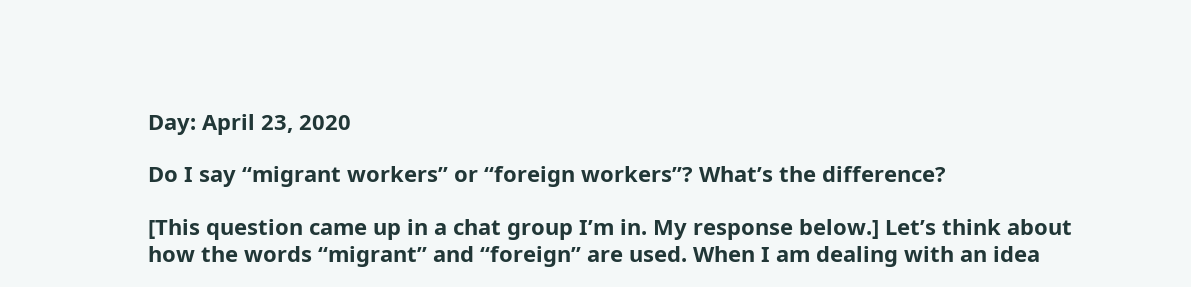Day: April 23, 2020

Do I say “migrant workers” or “foreign workers”? What’s the difference?

[This question came up in a chat group I’m in. My response below.] Let’s think about how the words “migrant” and “foreign” are used. When I am dealing with an idea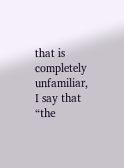that is completely unfamiliar, I say that “the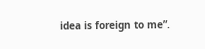idea is foreign to me”.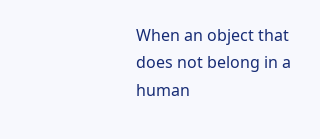When an object that does not belong in a human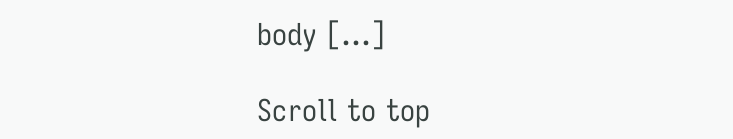body […]

Scroll to top